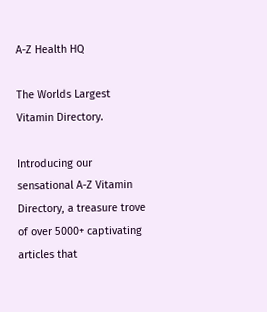A-Z Health HQ

The Worlds Largest Vitamin Directory.

Introducing our sensational A-Z Vitamin Directory, a treasure trove of over 5000+ captivating articles that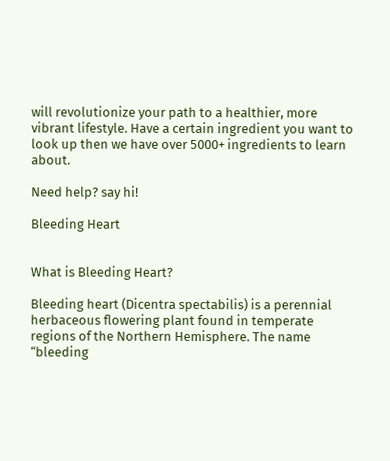will revolutionize your path to a healthier, more vibrant lifestyle. Have a certain ingredient you want to look up then we have over 5000+ ingredients to learn about.

Need help? say hi!

Bleeding Heart


What is Bleeding Heart?

Bleeding heart (Dicentra spectabilis) is a perennial herbaceous flowering plant found in temperate regions of the Northern Hemisphere. The name “bleeding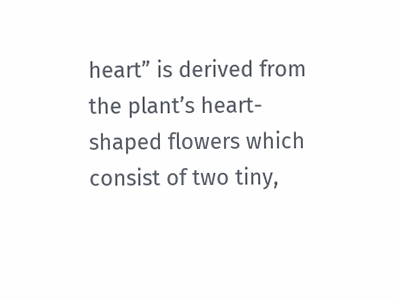heart” is derived from the plant’s heart-shaped flowers which consist of two tiny,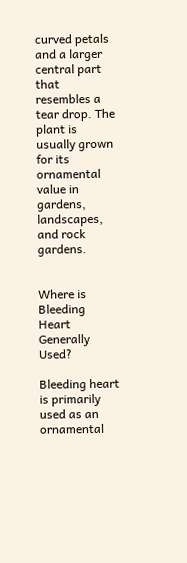curved petals and a larger central part that resembles a tear drop. The plant is usually grown for its ornamental value in gardens, landscapes, and rock gardens.


Where is Bleeding Heart Generally Used?

Bleeding heart is primarily used as an ornamental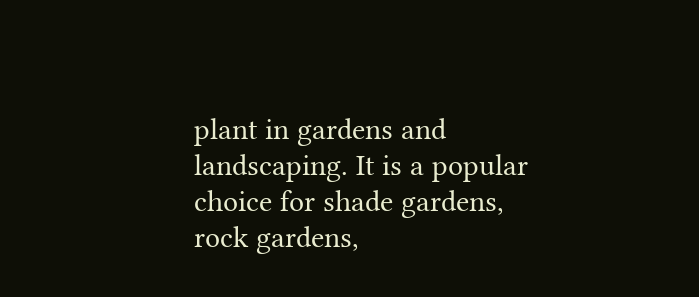plant in gardens and landscaping. It is a popular choice for shade gardens, rock gardens,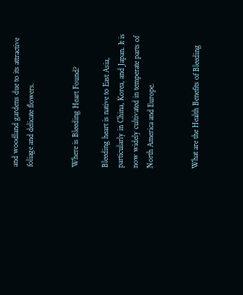and woodland gardens due to its attractive foliage and delicate flowers.


Where is Bleeding Heart Found?

Bleeding heart is native to East Asia, particularly in China, Korea, and Japan. It is now widely cultivated in temperate parts of North America and Europe.


What are the Health Benefits of Bleeding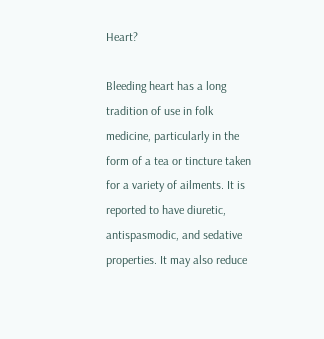Heart?

Bleeding heart has a long tradition of use in folk medicine, particularly in the form of a tea or tincture taken for a variety of ailments. It is reported to have diuretic, antispasmodic, and sedative properties. It may also reduce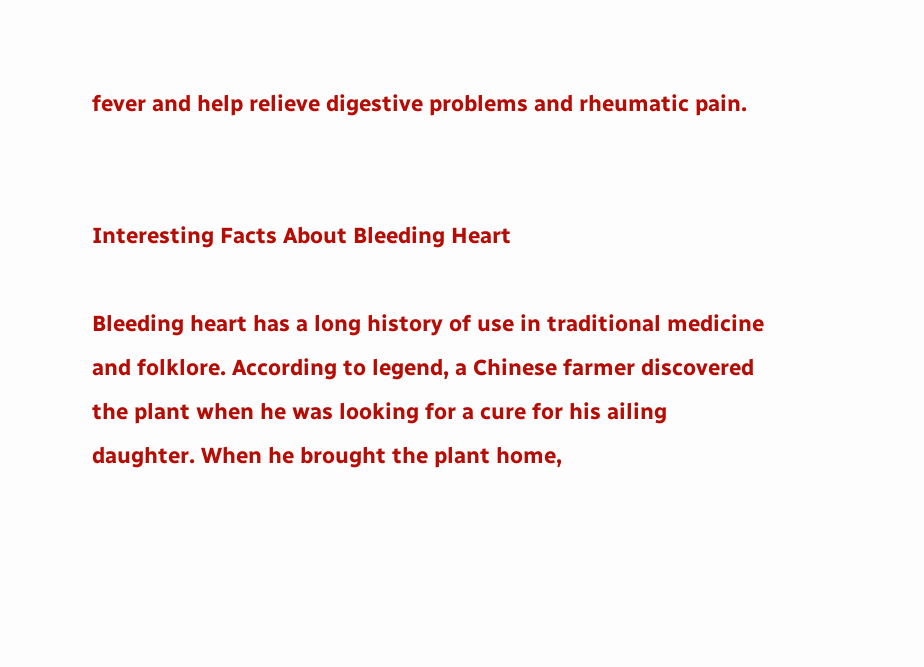fever and help relieve digestive problems and rheumatic pain.


Interesting Facts About Bleeding Heart

Bleeding heart has a long history of use in traditional medicine and folklore. According to legend, a Chinese farmer discovered the plant when he was looking for a cure for his ailing daughter. When he brought the plant home,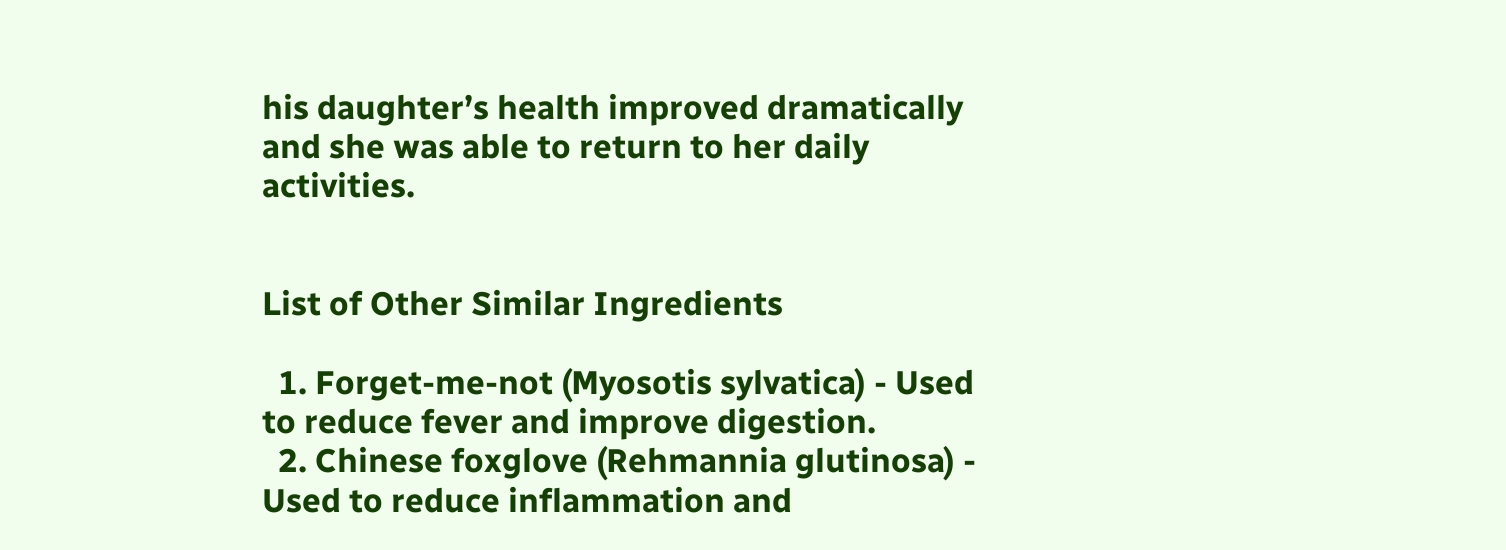his daughter’s health improved dramatically and she was able to return to her daily activities.


List of Other Similar Ingredients

  1. Forget-me-not (Myosotis sylvatica) - Used to reduce fever and improve digestion.
  2. Chinese foxglove (Rehmannia glutinosa) - Used to reduce inflammation and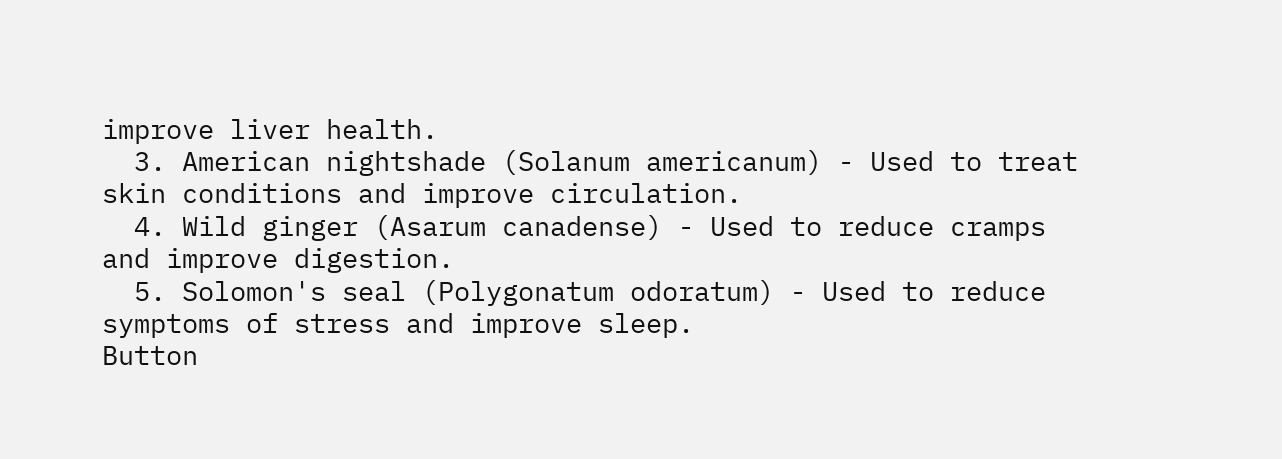improve liver health.
  3. American nightshade (Solanum americanum) - Used to treat skin conditions and improve circulation.
  4. Wild ginger (Asarum canadense) - Used to reduce cramps and improve digestion.
  5. Solomon's seal (Polygonatum odoratum) - Used to reduce symptoms of stress and improve sleep.
Button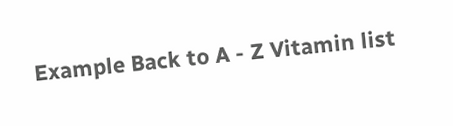Example Back to A - Z Vitamin list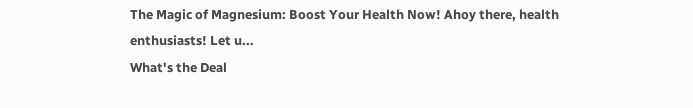The Magic of Magnesium: Boost Your Health Now! Ahoy there, health enthusiasts! Let u...
What's the Deal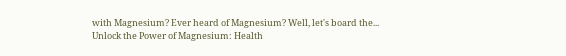with Magnesium? Ever heard of Magnesium? Well, let's board the...
Unlock the Power of Magnesium: Health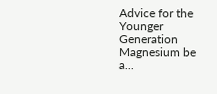Advice for the Younger Generation Magnesium be a...